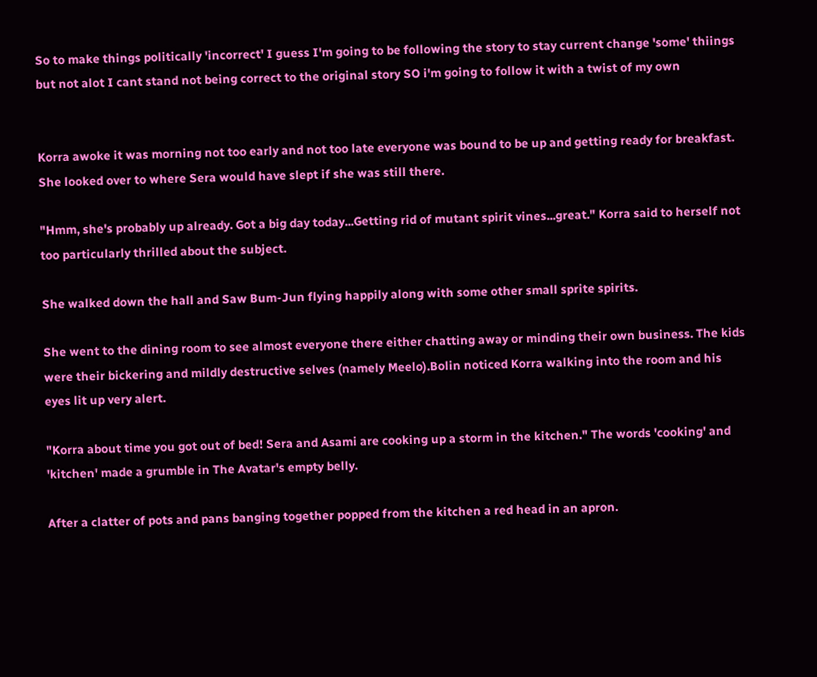So to make things politically 'incorrect' I guess I'm going to be following the story to stay current change 'some' thiings but not alot I cant stand not being correct to the original story SO i'm going to follow it with a twist of my own


Korra awoke it was morning not too early and not too late everyone was bound to be up and getting ready for breakfast. She looked over to where Sera would have slept if she was still there.

"Hmm, she's probably up already. Got a big day today...Getting rid of mutant spirit vines...great." Korra said to herself not too particularly thrilled about the subject.

She walked down the hall and Saw Bum-Jun flying happily along with some other small sprite spirits.

She went to the dining room to see almost everyone there either chatting away or minding their own business. The kids were their bickering and mildly destructive selves (namely Meelo).Bolin noticed Korra walking into the room and his eyes lit up very alert.

"Korra about time you got out of bed! Sera and Asami are cooking up a storm in the kitchen." The words 'cooking' and 'kitchen' made a grumble in The Avatar's empty belly.

After a clatter of pots and pans banging together popped from the kitchen a red head in an apron.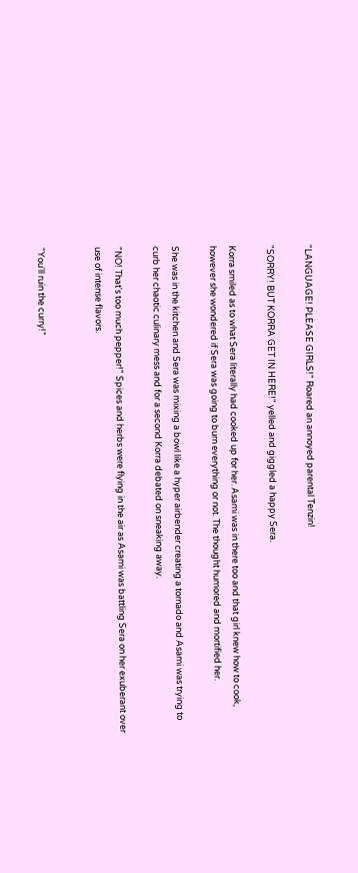"LANGUAGE! PLEASE GIRLS!" Roared an annoyed parental Tenzin!

"SORRY! BUT KORRA GET IN HERE!" yelled and giggled a happy Sera.

Korra smiled as to what Sera literally had cooked up for her. Asami was in there too and that girl knew how to cook, however she wondered if Sera was going to burn everything or not. The thought humored and mortified her.

She was in the kitchen and Sera was mixing a bowl like a hyper airbender creating a tornado and Asami was trying to curb her chaotic culinary mess and for a second Korra debated on sneaking away.

"NO! That's too much pepper!" Spices and herbs were flying in the air as Asami was battling Sera on her exuberant over use of intense flavors.


"You'll ruin the curry!"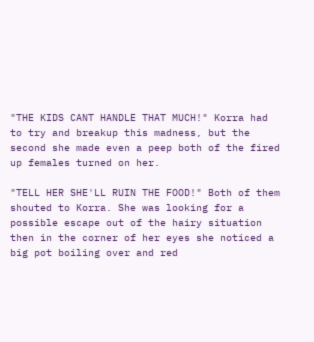"THE KIDS CANT HANDLE THAT MUCH!" Korra had to try and breakup this madness, but the second she made even a peep both of the fired up females turned on her.

"TELL HER SHE'LL RUIN THE FOOD!" Both of them shouted to Korra. She was looking for a possible escape out of the hairy situation then in the corner of her eyes she noticed a big pot boiling over and red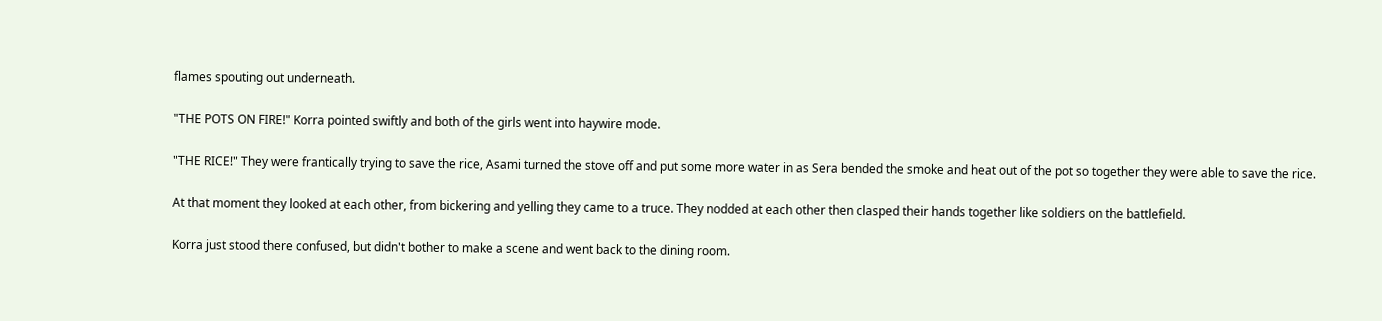flames spouting out underneath.

"THE POTS ON FIRE!" Korra pointed swiftly and both of the girls went into haywire mode.

"THE RICE!" They were frantically trying to save the rice, Asami turned the stove off and put some more water in as Sera bended the smoke and heat out of the pot so together they were able to save the rice.

At that moment they looked at each other, from bickering and yelling they came to a truce. They nodded at each other then clasped their hands together like soldiers on the battlefield.

Korra just stood there confused, but didn't bother to make a scene and went back to the dining room.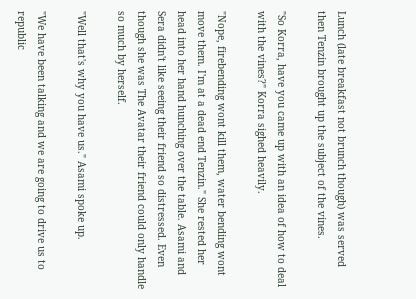Lunch (late breakfast not brunch though) was served then Tenzin brought up the subject of the vines.

"So Korra, have you came up with an idea of how to deal with the vines?" Korra sighed heavily.

"Nope, firebending wont kill them, water bending wont move them. I'm at a dead end Tenzin." She rested her head into her hand hunching over the table. Asami and Sera didn't like seeing their friend so distressed. Even though she was The Avatar their friend could only handle so much by herself.

"Well that's why you have us." Asami spoke up.

"We have been talking and we are going to drive us to republic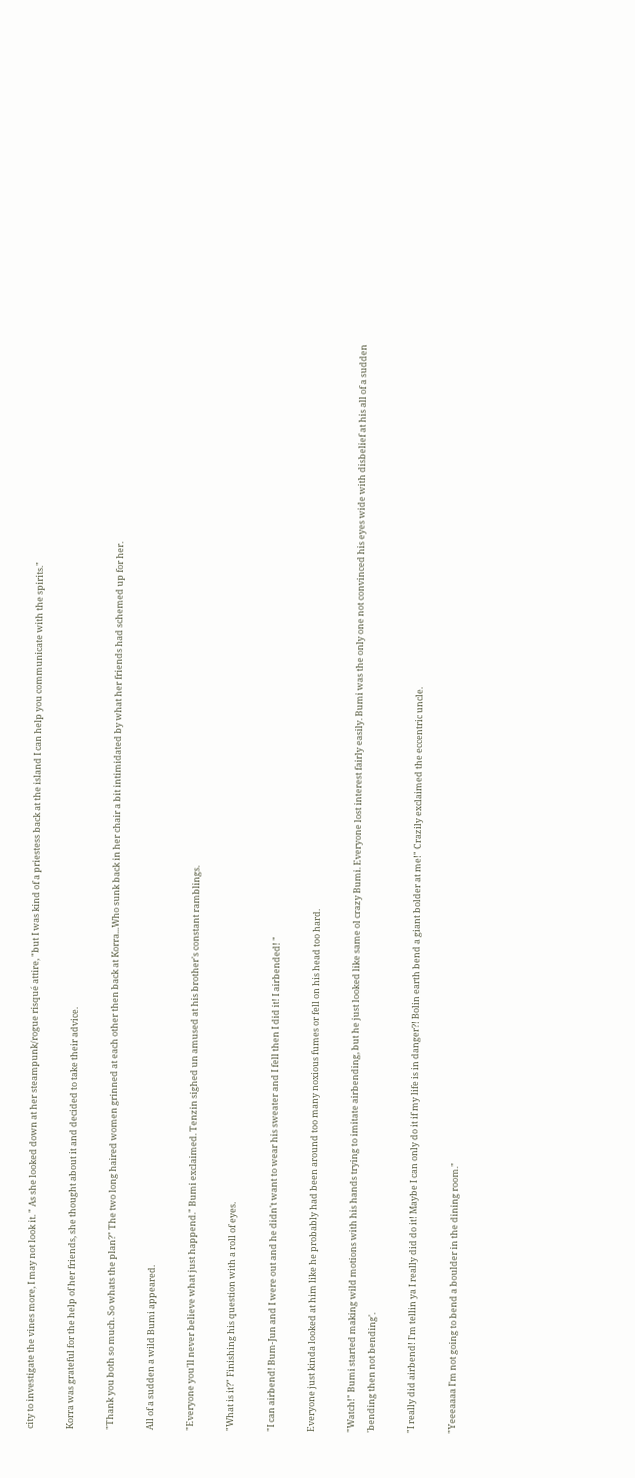city to investigate the vines more, I may not look it. " As she looked down at her steampunk/rogue risqué attire, "but I was kind of a priestess back at the island I can help you communicate with the spirits."

Korra was grateful for the help of her friends, she thought about it and decided to take their advice.

"Thank you both so much. So whats the plan?" The two long haired women grinned at each other then back at Korra...Who sunk back in her chair a bit intimidated by what her friends had schemed up for her.

All of a sudden a wild Bumi appeared.

"Everyone you'll never believe what just happend." Bumi exclaimed. Tenzin sighed un amused at his brother's constant ramblings.

"What is it?" Finishing his question with a roll of eyes.

"I can airbend! Bum-Jun and I were out and he didn't want to wear his sweater and I fell then I did it! I airbended! "

Everyone just kinda looked at him like he probably had been around too many noxious fumes or fell on his head too hard.

"Watch!" Bumi started making wild motions with his hands trying to imitate airbending, but he just looked like same ol crazy Bumi. Everyone lost interest fairly easily. Bumi was the only one not convinced his eyes wide with disbelief at his all of a sudden 'bending then not bending'.

"I really did airbend! I'm tellin ya I really did do it! Maybe I can only do it if my life is in danger?! Bolin earth bend a giant bolder at me!" Crazily exclaimed the eccentric uncle.

"Yeeeaaaa I'm not going to bend a boulder in the dining room."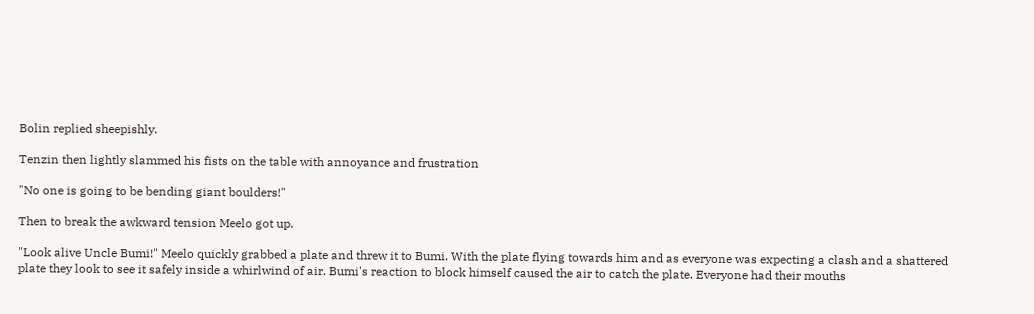Bolin replied sheepishly.

Tenzin then lightly slammed his fists on the table with annoyance and frustration

"No one is going to be bending giant boulders!"

Then to break the awkward tension Meelo got up.

"Look alive Uncle Bumi!" Meelo quickly grabbed a plate and threw it to Bumi. With the plate flying towards him and as everyone was expecting a clash and a shattered plate they look to see it safely inside a whirlwind of air. Bumi's reaction to block himself caused the air to catch the plate. Everyone had their mouths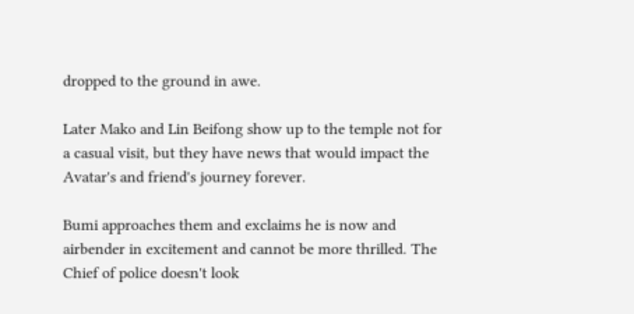dropped to the ground in awe.

Later Mako and Lin Beifong show up to the temple not for a casual visit, but they have news that would impact the Avatar's and friend's journey forever.

Bumi approaches them and exclaims he is now and airbender in excitement and cannot be more thrilled. The Chief of police doesn't look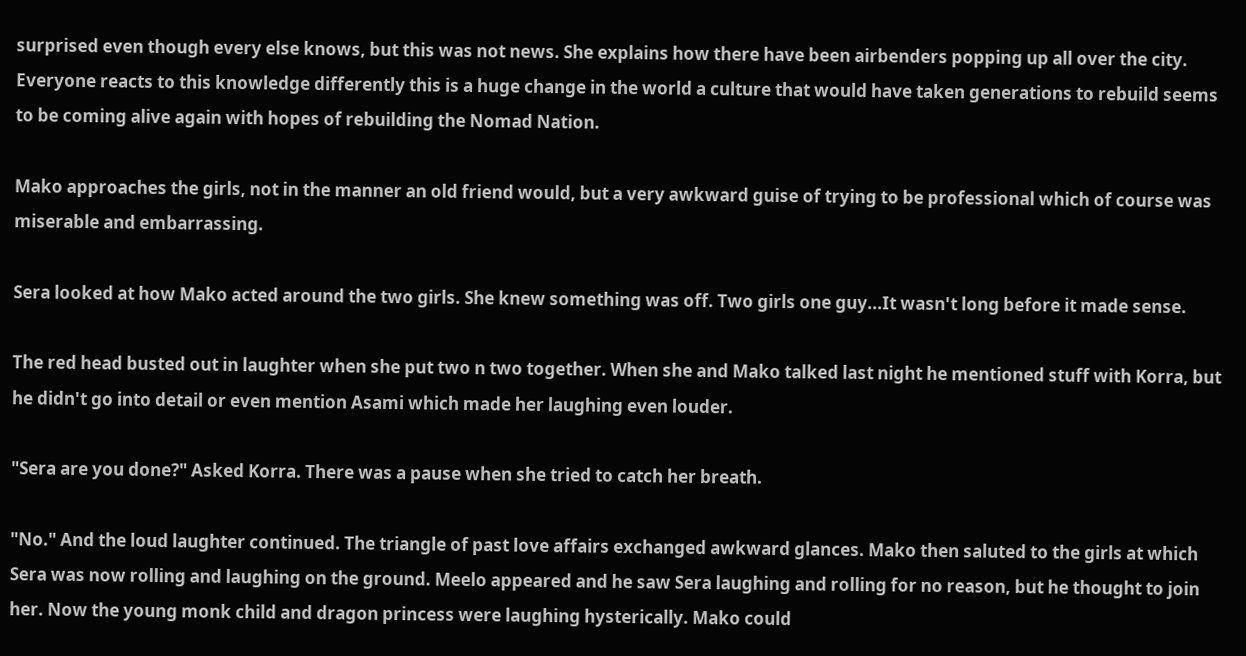surprised even though every else knows, but this was not news. She explains how there have been airbenders popping up all over the city. Everyone reacts to this knowledge differently this is a huge change in the world a culture that would have taken generations to rebuild seems to be coming alive again with hopes of rebuilding the Nomad Nation.

Mako approaches the girls, not in the manner an old friend would, but a very awkward guise of trying to be professional which of course was miserable and embarrassing.

Sera looked at how Mako acted around the two girls. She knew something was off. Two girls one guy...It wasn't long before it made sense.

The red head busted out in laughter when she put two n two together. When she and Mako talked last night he mentioned stuff with Korra, but he didn't go into detail or even mention Asami which made her laughing even louder.

"Sera are you done?" Asked Korra. There was a pause when she tried to catch her breath.

"No." And the loud laughter continued. The triangle of past love affairs exchanged awkward glances. Mako then saluted to the girls at which Sera was now rolling and laughing on the ground. Meelo appeared and he saw Sera laughing and rolling for no reason, but he thought to join her. Now the young monk child and dragon princess were laughing hysterically. Mako could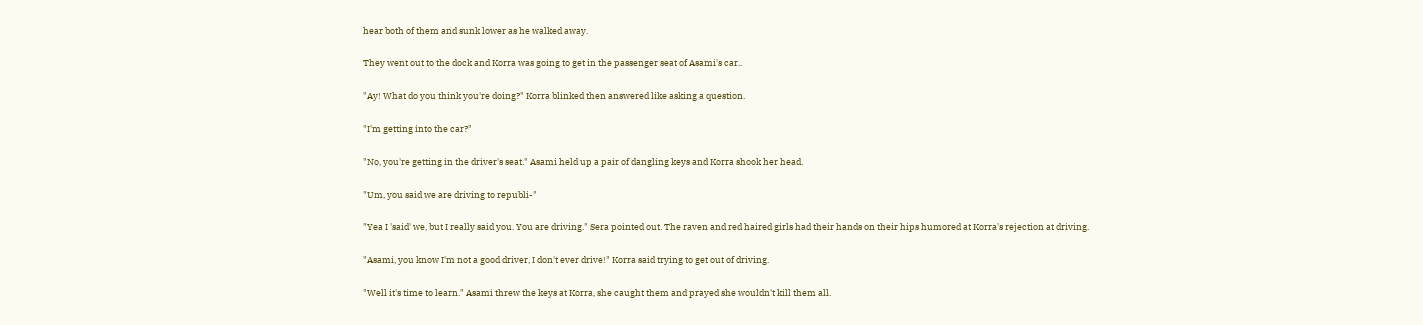hear both of them and sunk lower as he walked away.

They went out to the dock and Korra was going to get in the passenger seat of Asami's car..

"Ay! What do you think you're doing?" Korra blinked then answered like asking a question.

"I'm getting into the car?"

"No, you're getting in the driver's seat." Asami held up a pair of dangling keys and Korra shook her head.

"Um, you said we are driving to republi-"

"Yea I 'said' we, but I really said you. You are driving." Sera pointed out. The raven and red haired girls had their hands on their hips humored at Korra's rejection at driving.

"Asami, you know I'm not a good driver, I don't ever drive!" Korra said trying to get out of driving.

"Well it's time to learn." Asami threw the keys at Korra, she caught them and prayed she wouldn't kill them all.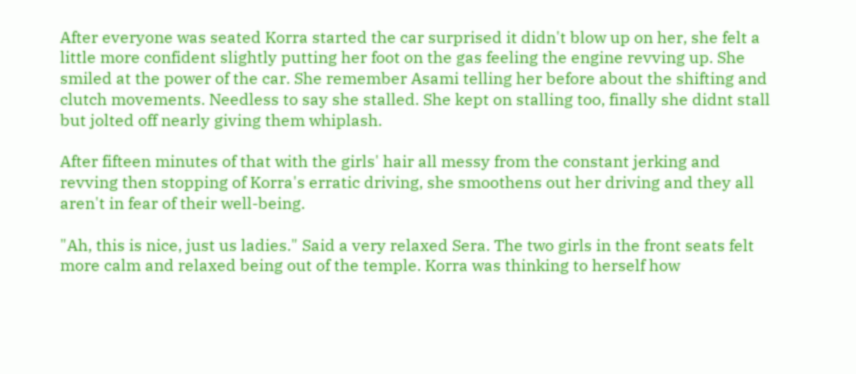After everyone was seated Korra started the car surprised it didn't blow up on her, she felt a little more confident slightly putting her foot on the gas feeling the engine revving up. She smiled at the power of the car. She remember Asami telling her before about the shifting and clutch movements. Needless to say she stalled. She kept on stalling too, finally she didnt stall but jolted off nearly giving them whiplash.

After fifteen minutes of that with the girls' hair all messy from the constant jerking and revving then stopping of Korra's erratic driving, she smoothens out her driving and they all aren't in fear of their well-being.

"Ah, this is nice, just us ladies." Said a very relaxed Sera. The two girls in the front seats felt more calm and relaxed being out of the temple. Korra was thinking to herself how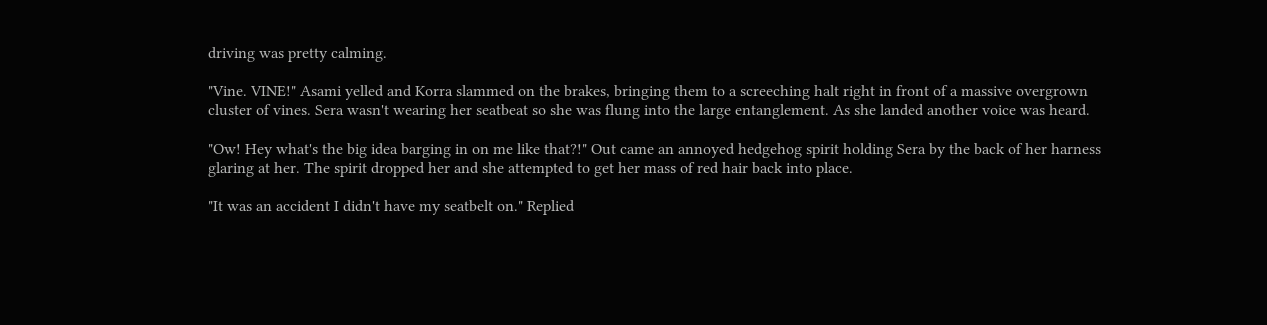driving was pretty calming.

"Vine. VINE!" Asami yelled and Korra slammed on the brakes, bringing them to a screeching halt right in front of a massive overgrown cluster of vines. Sera wasn't wearing her seatbeat so she was flung into the large entanglement. As she landed another voice was heard.

"Ow! Hey what's the big idea barging in on me like that?!" Out came an annoyed hedgehog spirit holding Sera by the back of her harness glaring at her. The spirit dropped her and she attempted to get her mass of red hair back into place.

"It was an accident I didn't have my seatbelt on." Replied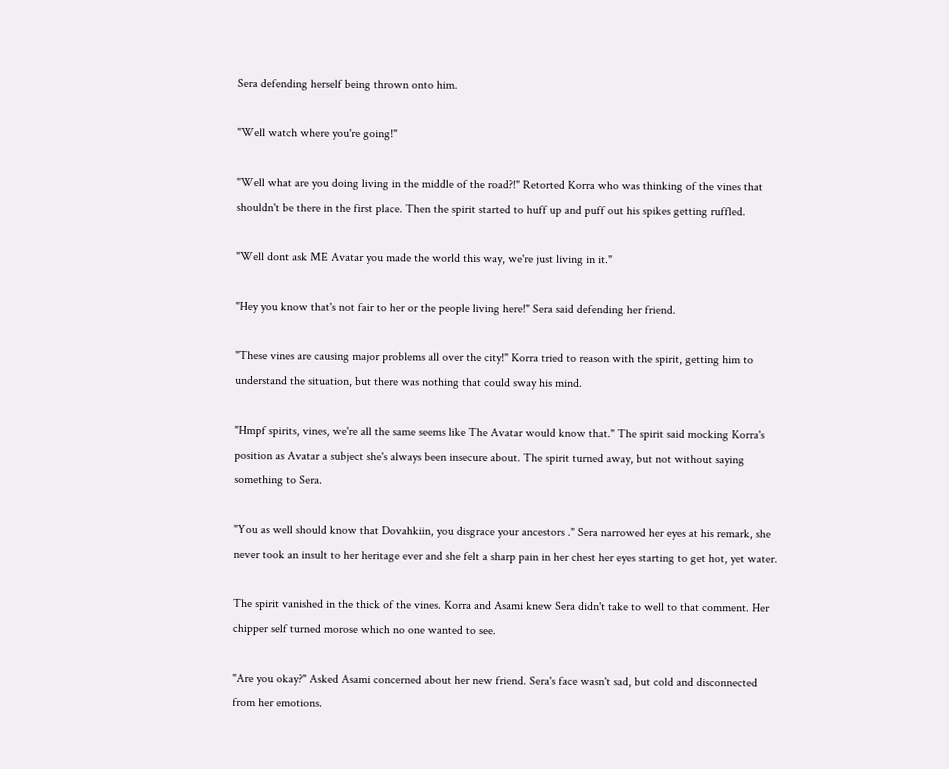Sera defending herself being thrown onto him.

"Well watch where you're going!"

"Well what are you doing living in the middle of the road?!" Retorted Korra who was thinking of the vines that shouldn't be there in the first place. Then the spirit started to huff up and puff out his spikes getting ruffled.

"Well dont ask ME Avatar you made the world this way, we're just living in it."

"Hey you know that's not fair to her or the people living here!" Sera said defending her friend.

"These vines are causing major problems all over the city!" Korra tried to reason with the spirit, getting him to understand the situation, but there was nothing that could sway his mind.

"Hmpf spirits, vines, we're all the same seems like The Avatar would know that." The spirit said mocking Korra's position as Avatar a subject she's always been insecure about. The spirit turned away, but not without saying something to Sera.

"You as well should know that Dovahkiin, you disgrace your ancestors ." Sera narrowed her eyes at his remark, she never took an insult to her heritage ever and she felt a sharp pain in her chest her eyes starting to get hot, yet water.

The spirit vanished in the thick of the vines. Korra and Asami knew Sera didn't take to well to that comment. Her chipper self turned morose which no one wanted to see.

"Are you okay?" Asked Asami concerned about her new friend. Sera's face wasn't sad, but cold and disconnected from her emotions.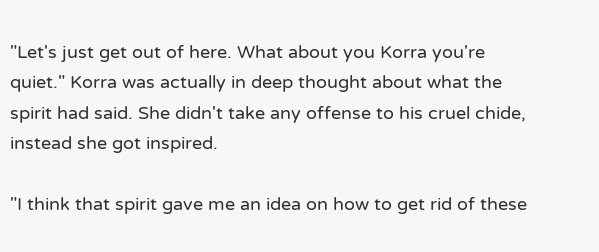"Let's just get out of here. What about you Korra you're quiet." Korra was actually in deep thought about what the spirit had said. She didn't take any offense to his cruel chide, instead she got inspired.

"I think that spirit gave me an idea on how to get rid of these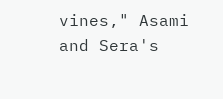vines," Asami and Sera's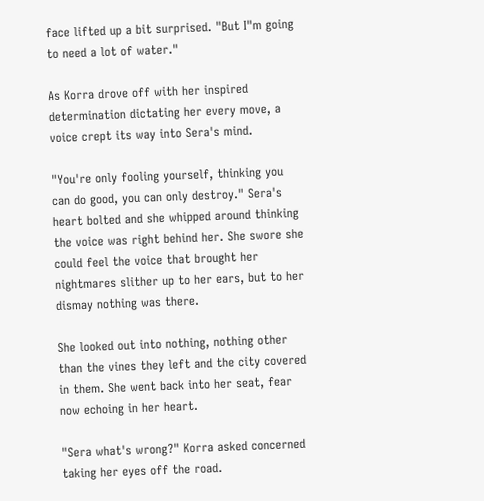face lifted up a bit surprised. "But I"m going to need a lot of water."

As Korra drove off with her inspired determination dictating her every move, a voice crept its way into Sera's mind.

"You're only fooling yourself, thinking you can do good, you can only destroy." Sera's heart bolted and she whipped around thinking the voice was right behind her. She swore she could feel the voice that brought her nightmares slither up to her ears, but to her dismay nothing was there.

She looked out into nothing, nothing other than the vines they left and the city covered in them. She went back into her seat, fear now echoing in her heart.

"Sera what's wrong?" Korra asked concerned taking her eyes off the road.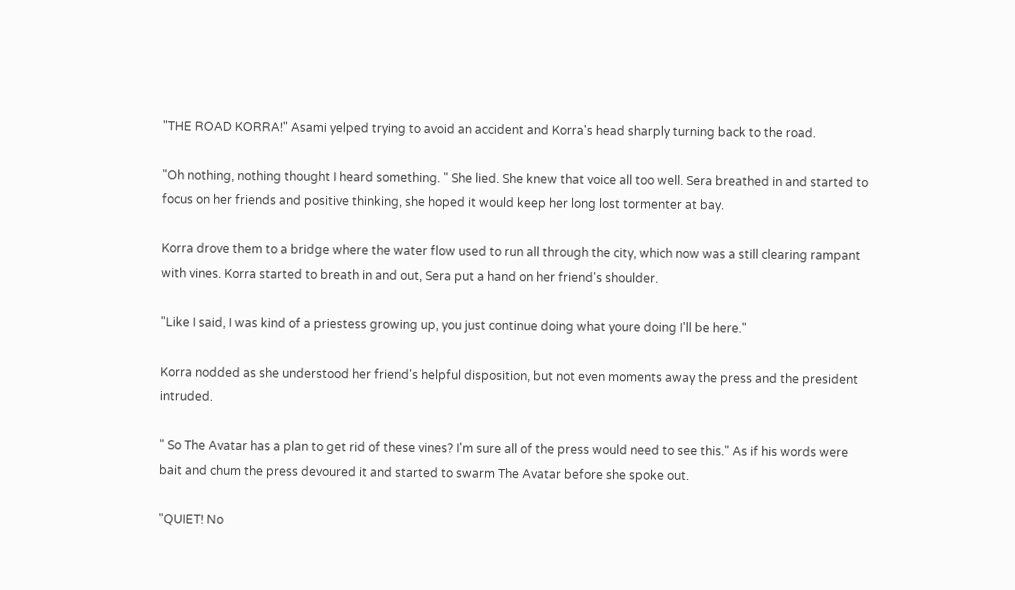"THE ROAD KORRA!" Asami yelped trying to avoid an accident and Korra's head sharply turning back to the road.

"Oh nothing, nothing thought I heard something. " She lied. She knew that voice all too well. Sera breathed in and started to focus on her friends and positive thinking, she hoped it would keep her long lost tormenter at bay.

Korra drove them to a bridge where the water flow used to run all through the city, which now was a still clearing rampant with vines. Korra started to breath in and out, Sera put a hand on her friend's shoulder.

"Like I said, I was kind of a priestess growing up, you just continue doing what youre doing I'll be here."

Korra nodded as she understood her friend's helpful disposition, but not even moments away the press and the president intruded.

" So The Avatar has a plan to get rid of these vines? I'm sure all of the press would need to see this." As if his words were bait and chum the press devoured it and started to swarm The Avatar before she spoke out.

"QUIET! No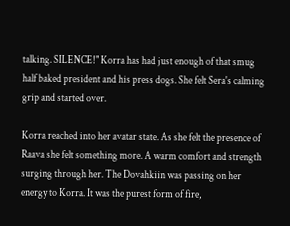talking. SILENCE!" Korra has had just enough of that smug half baked president and his press dogs. She felt Sera's calming grip and started over.

Korra reached into her avatar state. As she felt the presence of Raava she felt something more. A warm comfort and strength surging through her. The Dovahkiin was passing on her energy to Korra. It was the purest form of fire,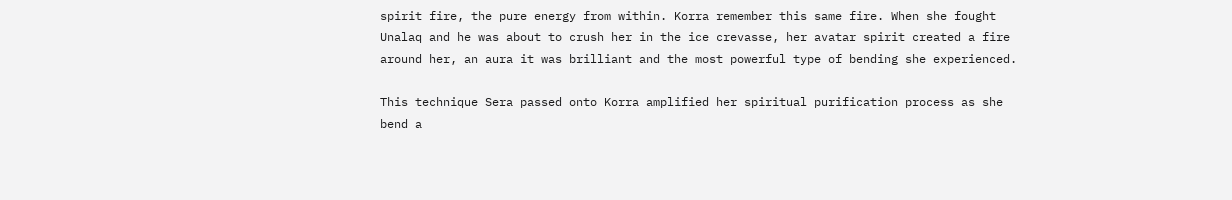spirit fire, the pure energy from within. Korra remember this same fire. When she fought Unalaq and he was about to crush her in the ice crevasse, her avatar spirit created a fire around her, an aura it was brilliant and the most powerful type of bending she experienced.

This technique Sera passed onto Korra amplified her spiritual purification process as she bend a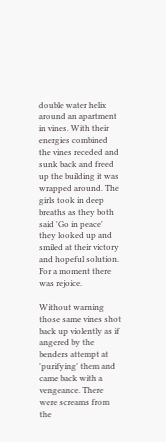double water helix around an apartment in vines. With their energies combined the vines receded and sunk back and freed up the building it was wrapped around. The girls took in deep breaths as they both said 'Go in peace' they looked up and smiled at their victory and hopeful solution. For a moment there was rejoice.

Without warning those same vines shot back up violently as if angered by the benders attempt at 'purifying' them and came back with a vengeance. There were screams from the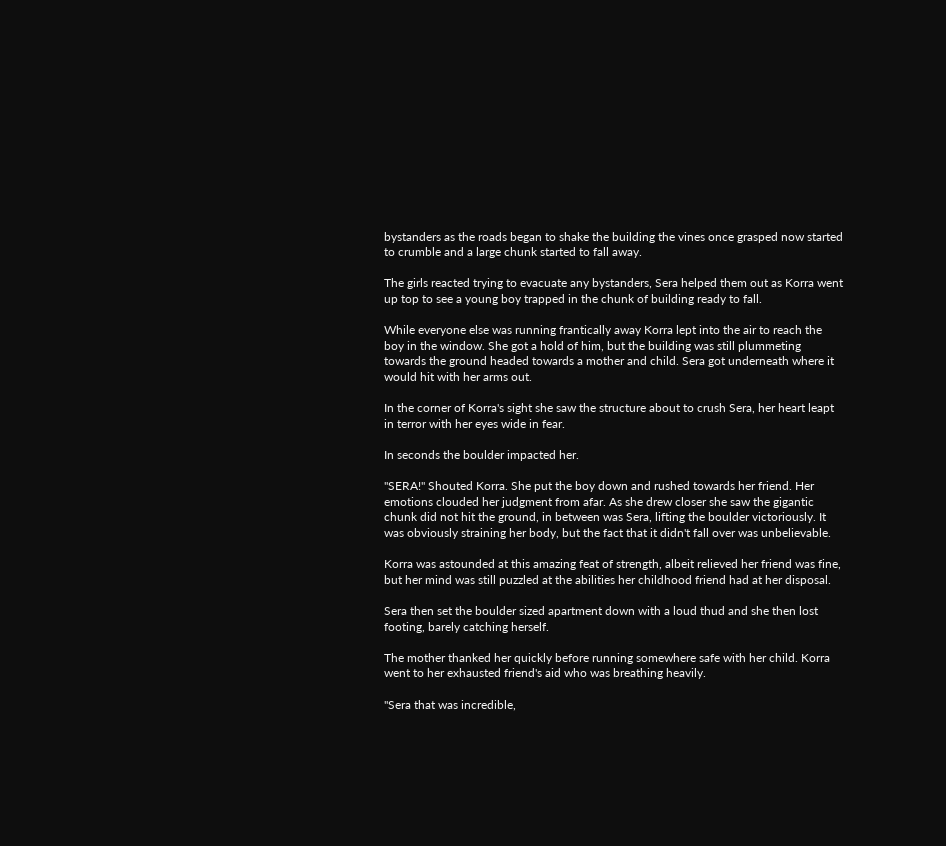bystanders as the roads began to shake the building the vines once grasped now started to crumble and a large chunk started to fall away.

The girls reacted trying to evacuate any bystanders, Sera helped them out as Korra went up top to see a young boy trapped in the chunk of building ready to fall.

While everyone else was running frantically away Korra lept into the air to reach the boy in the window. She got a hold of him, but the building was still plummeting towards the ground headed towards a mother and child. Sera got underneath where it would hit with her arms out.

In the corner of Korra's sight she saw the structure about to crush Sera, her heart leapt in terror with her eyes wide in fear.

In seconds the boulder impacted her.

"SERA!" Shouted Korra. She put the boy down and rushed towards her friend. Her emotions clouded her judgment from afar. As she drew closer she saw the gigantic chunk did not hit the ground, in between was Sera, lifting the boulder victoriously. It was obviously straining her body, but the fact that it didn't fall over was unbelievable.

Korra was astounded at this amazing feat of strength, albeit relieved her friend was fine, but her mind was still puzzled at the abilities her childhood friend had at her disposal.

Sera then set the boulder sized apartment down with a loud thud and she then lost footing, barely catching herself.

The mother thanked her quickly before running somewhere safe with her child. Korra went to her exhausted friend's aid who was breathing heavily.

"Sera that was incredible,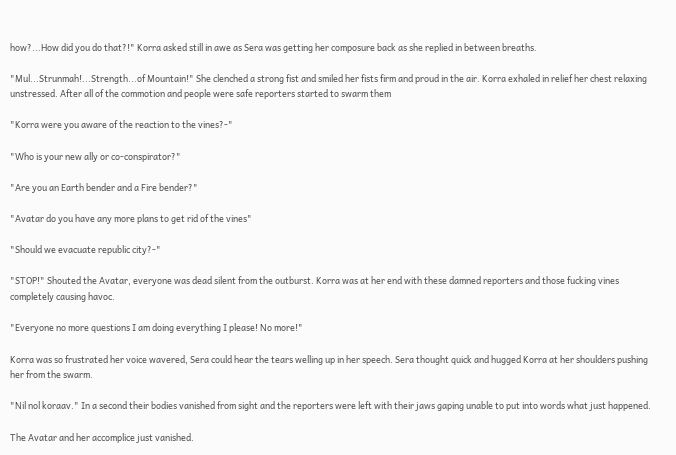how?...How did you do that?!" Korra asked still in awe as Sera was getting her composure back as she replied in between breaths.

"Mul...Strunmah!...Strength...of Mountain!" She clenched a strong fist and smiled her fists firm and proud in the air. Korra exhaled in relief her chest relaxing unstressed. After all of the commotion and people were safe reporters started to swarm them

"Korra were you aware of the reaction to the vines?-"

"Who is your new ally or co-conspirator?"

"Are you an Earth bender and a Fire bender?"

"Avatar do you have any more plans to get rid of the vines"

"Should we evacuate republic city?-"

"STOP!" Shouted the Avatar, everyone was dead silent from the outburst. Korra was at her end with these damned reporters and those fucking vines completely causing havoc.

"Everyone no more questions I am doing everything I please! No more!"

Korra was so frustrated her voice wavered, Sera could hear the tears welling up in her speech. Sera thought quick and hugged Korra at her shoulders pushing her from the swarm.

"Nil nol koraav." In a second their bodies vanished from sight and the reporters were left with their jaws gaping unable to put into words what just happened.

The Avatar and her accomplice just vanished.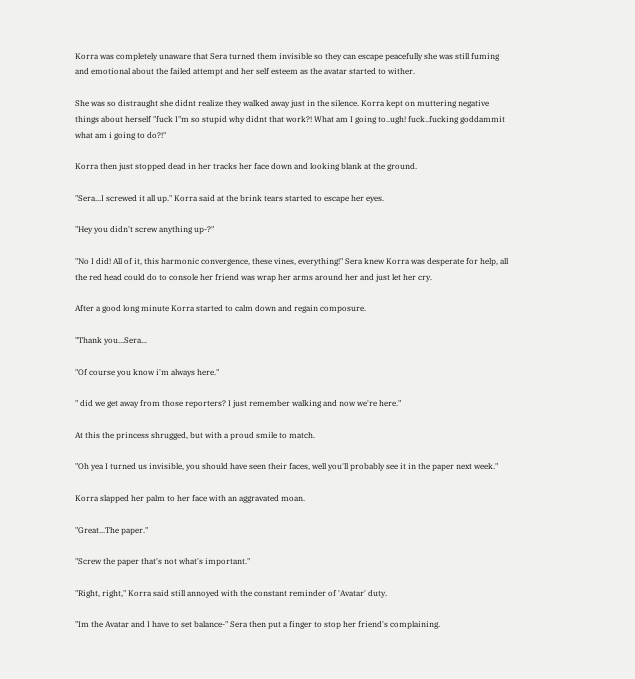Korra was completely unaware that Sera turned them invisible so they can escape peacefully she was still fuming and emotional about the failed attempt and her self esteem as the avatar started to wither.

She was so distraught she didnt realize they walked away just in the silence. Korra kept on muttering negative things about herself "fuck I"m so stupid why didnt that work?! What am I going to..ugh! fuck..fucking goddammit what am i going to do?!"

Korra then just stopped dead in her tracks her face down and looking blank at the ground.

"Sera...I screwed it all up." Korra said at the brink tears started to escape her eyes.

"Hey you didn't screw anything up-?"

"No I did! All of it, this harmonic convergence, these vines, everything!" Sera knew Korra was desperate for help, all the red head could do to console her friend was wrap her arms around her and just let her cry.

After a good long minute Korra started to calm down and regain composure.

"Thank you...Sera...

"Of course you know i'm always here."

" did we get away from those reporters? I just remember walking and now we're here."

At this the princess shrugged, but with a proud smile to match.

"Oh yea I turned us invisible, you should have seen their faces, well you'll probably see it in the paper next week."

Korra slapped her palm to her face with an aggravated moan.

"Great...The paper."

"Screw the paper that's not what's important."

"Right, right," Korra said still annoyed with the constant reminder of 'Avatar' duty.

"Im the Avatar and I have to set balance-" Sera then put a finger to stop her friend's complaining.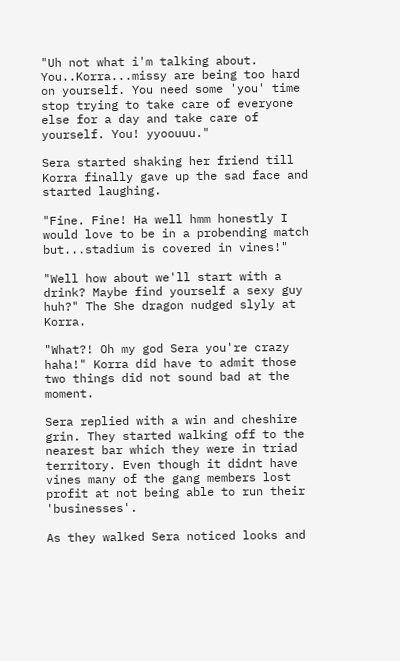"Uh not what i'm talking about. You..Korra...missy are being too hard on yourself. You need some 'you' time stop trying to take care of everyone else for a day and take care of yourself. You! yyoouuu."

Sera started shaking her friend till Korra finally gave up the sad face and started laughing.

"Fine. Fine! Ha well hmm honestly I would love to be in a probending match but...stadium is covered in vines!"

"Well how about we'll start with a drink? Maybe find yourself a sexy guy huh?" The She dragon nudged slyly at Korra.

"What?! Oh my god Sera you're crazy haha!" Korra did have to admit those two things did not sound bad at the moment.

Sera replied with a win and cheshire grin. They started walking off to the nearest bar which they were in triad territory. Even though it didnt have vines many of the gang members lost profit at not being able to run their 'businesses'.

As they walked Sera noticed looks and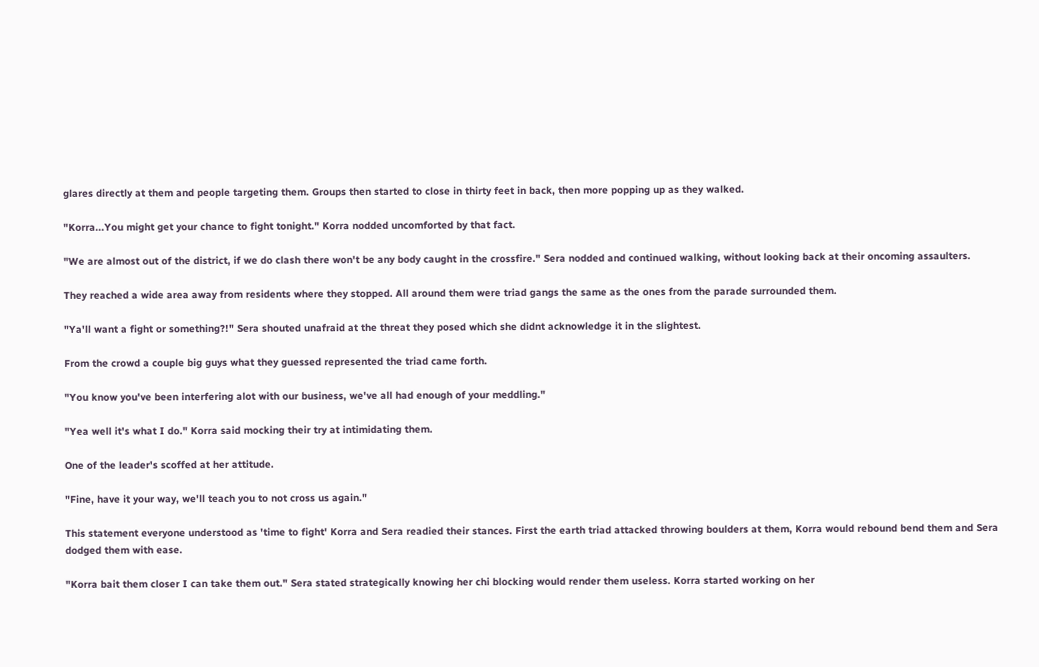glares directly at them and people targeting them. Groups then started to close in thirty feet in back, then more popping up as they walked.

"Korra...You might get your chance to fight tonight." Korra nodded uncomforted by that fact.

"We are almost out of the district, if we do clash there won't be any body caught in the crossfire." Sera nodded and continued walking, without looking back at their oncoming assaulters.

They reached a wide area away from residents where they stopped. All around them were triad gangs the same as the ones from the parade surrounded them.

"Ya'll want a fight or something?!" Sera shouted unafraid at the threat they posed which she didnt acknowledge it in the slightest.

From the crowd a couple big guys what they guessed represented the triad came forth.

"You know you've been interfering alot with our business, we've all had enough of your meddling."

"Yea well it's what I do." Korra said mocking their try at intimidating them.

One of the leader's scoffed at her attitude.

"Fine, have it your way, we'll teach you to not cross us again."

This statement everyone understood as 'time to fight' Korra and Sera readied their stances. First the earth triad attacked throwing boulders at them, Korra would rebound bend them and Sera dodged them with ease.

"Korra bait them closer I can take them out." Sera stated strategically knowing her chi blocking would render them useless. Korra started working on her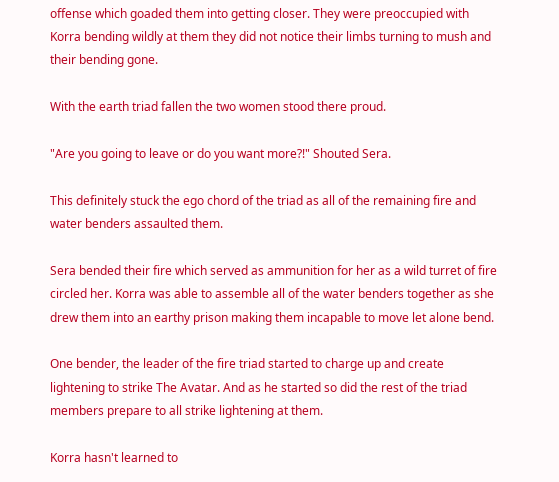offense which goaded them into getting closer. They were preoccupied with Korra bending wildly at them they did not notice their limbs turning to mush and their bending gone.

With the earth triad fallen the two women stood there proud.

"Are you going to leave or do you want more?!" Shouted Sera.

This definitely stuck the ego chord of the triad as all of the remaining fire and water benders assaulted them.

Sera bended their fire which served as ammunition for her as a wild turret of fire circled her. Korra was able to assemble all of the water benders together as she drew them into an earthy prison making them incapable to move let alone bend.

One bender, the leader of the fire triad started to charge up and create lightening to strike The Avatar. And as he started so did the rest of the triad members prepare to all strike lightening at them.

Korra hasn't learned to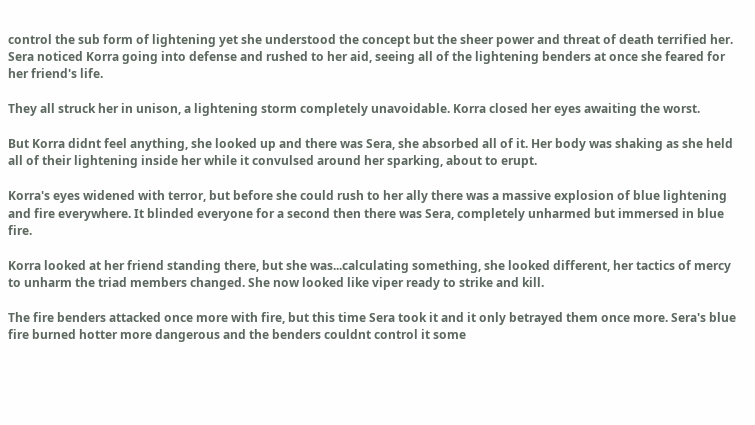control the sub form of lightening yet she understood the concept but the sheer power and threat of death terrified her. Sera noticed Korra going into defense and rushed to her aid, seeing all of the lightening benders at once she feared for her friend's life.

They all struck her in unison, a lightening storm completely unavoidable. Korra closed her eyes awaiting the worst.

But Korra didnt feel anything, she looked up and there was Sera, she absorbed all of it. Her body was shaking as she held all of their lightening inside her while it convulsed around her sparking, about to erupt.

Korra's eyes widened with terror, but before she could rush to her ally there was a massive explosion of blue lightening and fire everywhere. It blinded everyone for a second then there was Sera, completely unharmed but immersed in blue fire.

Korra looked at her friend standing there, but she was...calculating something, she looked different, her tactics of mercy to unharm the triad members changed. She now looked like viper ready to strike and kill.

The fire benders attacked once more with fire, but this time Sera took it and it only betrayed them once more. Sera's blue fire burned hotter more dangerous and the benders couldnt control it some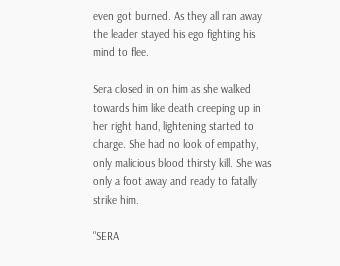even got burned. As they all ran away the leader stayed his ego fighting his mind to flee.

Sera closed in on him as she walked towards him like death creeping up in her right hand, lightening started to charge. She had no look of empathy, only malicious blood thirsty kill. She was only a foot away and ready to fatally strike him.

"SERA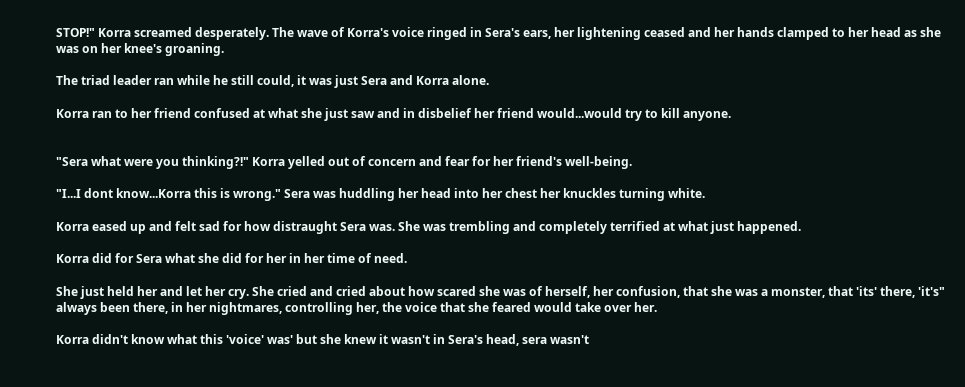STOP!" Korra screamed desperately. The wave of Korra's voice ringed in Sera's ears, her lightening ceased and her hands clamped to her head as she was on her knee's groaning.

The triad leader ran while he still could, it was just Sera and Korra alone.

Korra ran to her friend confused at what she just saw and in disbelief her friend would...would try to kill anyone.


"Sera what were you thinking?!" Korra yelled out of concern and fear for her friend's well-being.

"I...I dont know...Korra this is wrong." Sera was huddling her head into her chest her knuckles turning white.

Korra eased up and felt sad for how distraught Sera was. She was trembling and completely terrified at what just happened.

Korra did for Sera what she did for her in her time of need.

She just held her and let her cry. She cried and cried about how scared she was of herself, her confusion, that she was a monster, that 'its' there, 'it's" always been there, in her nightmares, controlling her, the voice that she feared would take over her.

Korra didn't know what this 'voice' was' but she knew it wasn't in Sera's head, sera wasn't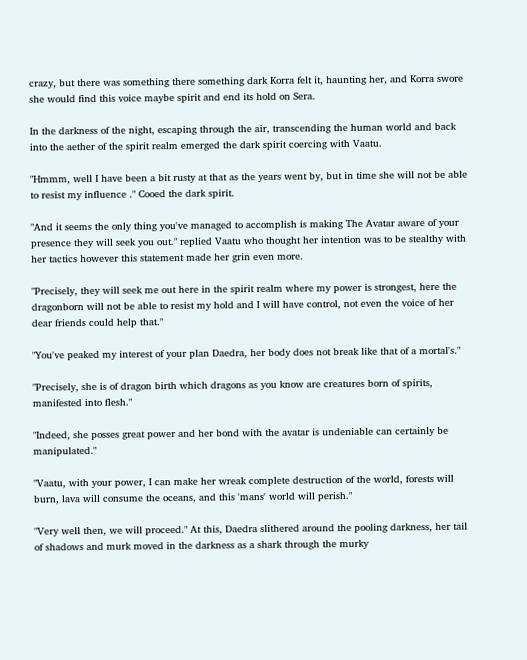crazy, but there was something there something dark Korra felt it, haunting her, and Korra swore she would find this voice maybe spirit and end its hold on Sera.

In the darkness of the night, escaping through the air, transcending the human world and back into the aether of the spirit realm emerged the dark spirit coercing with Vaatu.

"Hmmm, well I have been a bit rusty at that as the years went by, but in time she will not be able to resist my influence ." Cooed the dark spirit.

"And it seems the only thing you've managed to accomplish is making The Avatar aware of your presence they will seek you out." replied Vaatu who thought her intention was to be stealthy with her tactics however this statement made her grin even more.

"Precisely, they will seek me out here in the spirit realm where my power is strongest, here the dragonborn will not be able to resist my hold and I will have control, not even the voice of her dear friends could help that."

"You've peaked my interest of your plan Daedra, her body does not break like that of a mortal's."

"Precisely, she is of dragon birth which dragons as you know are creatures born of spirits, manifested into flesh."

"Indeed, she posses great power and her bond with the avatar is undeniable can certainly be manipulated."

"Vaatu, with your power, I can make her wreak complete destruction of the world, forests will burn, lava will consume the oceans, and this 'mans' world will perish."

"Very well then, we will proceed." At this, Daedra slithered around the pooling darkness, her tail of shadows and murk moved in the darkness as a shark through the murky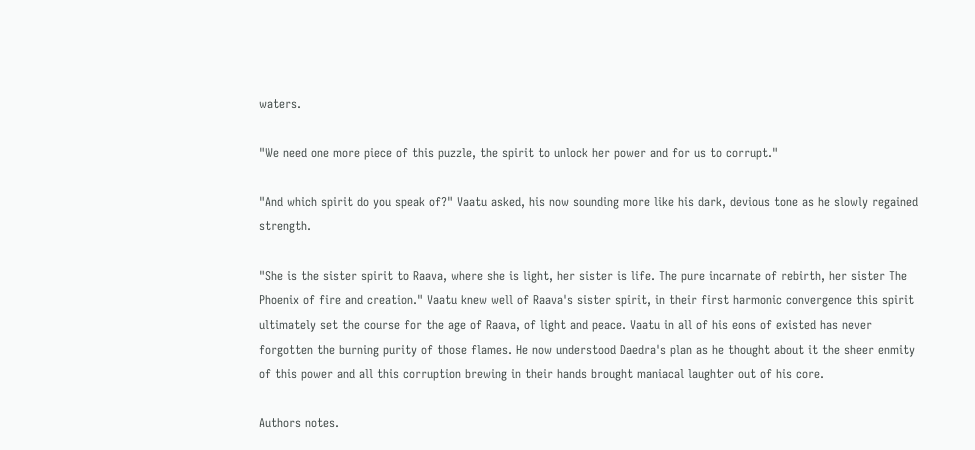waters.

"We need one more piece of this puzzle, the spirit to unlock her power and for us to corrupt."

"And which spirit do you speak of?" Vaatu asked, his now sounding more like his dark, devious tone as he slowly regained strength.

"She is the sister spirit to Raava, where she is light, her sister is life. The pure incarnate of rebirth, her sister The Phoenix of fire and creation." Vaatu knew well of Raava's sister spirit, in their first harmonic convergence this spirit ultimately set the course for the age of Raava, of light and peace. Vaatu in all of his eons of existed has never forgotten the burning purity of those flames. He now understood Daedra's plan as he thought about it the sheer enmity of this power and all this corruption brewing in their hands brought maniacal laughter out of his core.

Authors notes.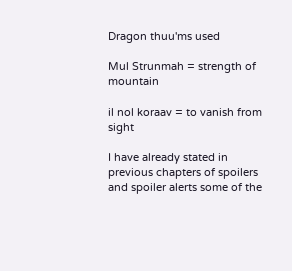Dragon thuu'ms used

Mul Strunmah = strength of mountain

il nol koraav = to vanish from sight

I have already stated in previous chapters of spoilers and spoiler alerts some of the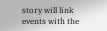story will link events with the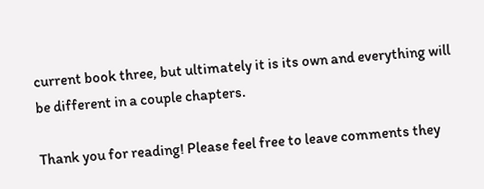current book three, but ultimately it is its own and everything will be different in a couple chapters.

Thank you for reading! Please feel free to leave comments they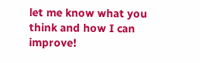let me know what you think and how I can improve!